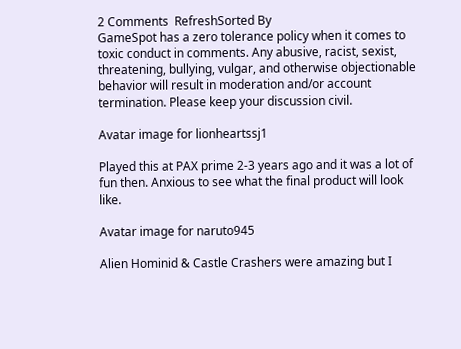2 Comments  RefreshSorted By
GameSpot has a zero tolerance policy when it comes to toxic conduct in comments. Any abusive, racist, sexist, threatening, bullying, vulgar, and otherwise objectionable behavior will result in moderation and/or account termination. Please keep your discussion civil.

Avatar image for lionheartssj1

Played this at PAX prime 2-3 years ago and it was a lot of fun then. Anxious to see what the final product will look like.

Avatar image for naruto945

Alien Hominid & Castle Crashers were amazing but I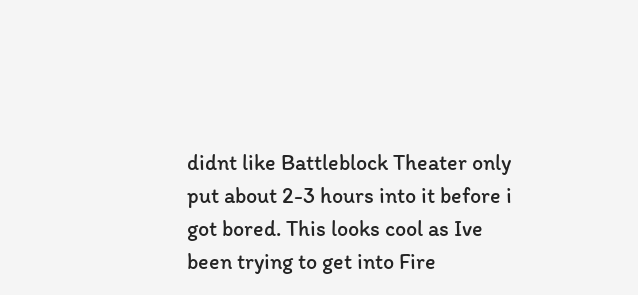didnt like Battleblock Theater only put about 2-3 hours into it before i got bored. This looks cool as Ive been trying to get into Fire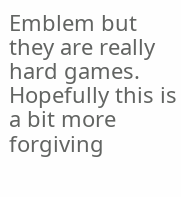Emblem but they are really hard games. Hopefully this is a bit more forgiving